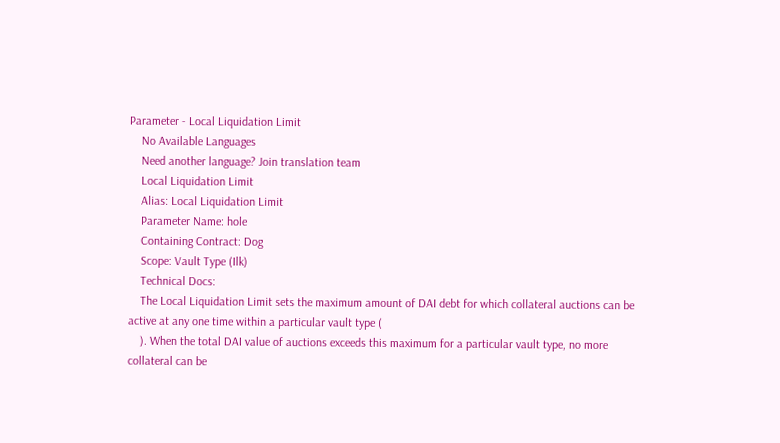Parameter - Local Liquidation Limit
    No Available Languages
    Need another language? Join translation team
    Local Liquidation Limit
    Alias: Local Liquidation Limit
    Parameter Name: hole
    Containing Contract: Dog
    Scope: Vault Type (Ilk)
    Technical Docs:
    The Local Liquidation Limit sets the maximum amount of DAI debt for which collateral auctions can be active at any one time within a particular vault type (
    ). When the total DAI value of auctions exceeds this maximum for a particular vault type, no more collateral can be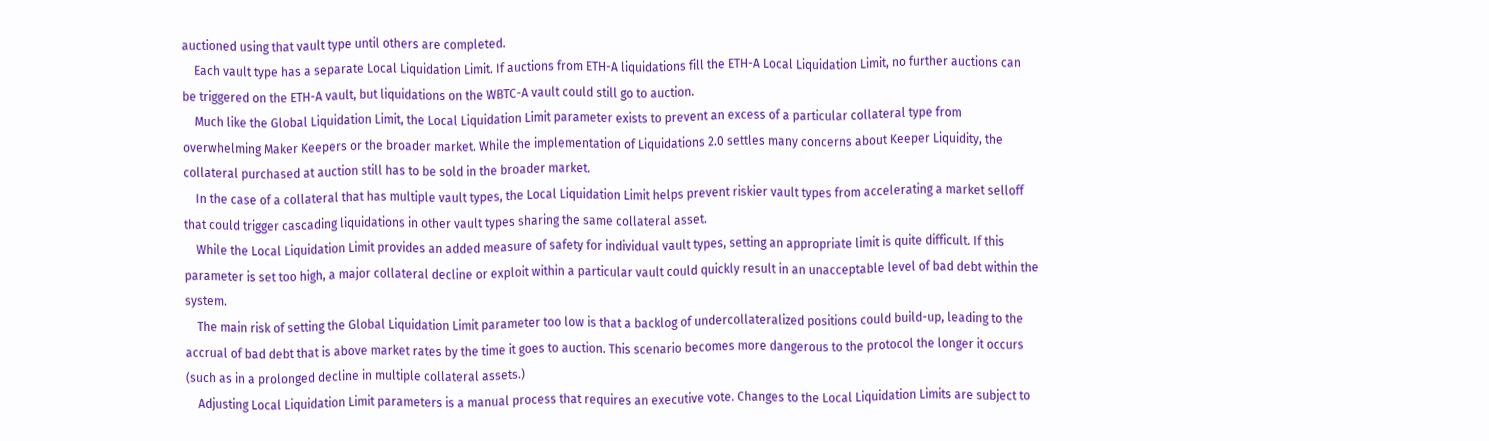auctioned using that vault type until others are completed.
    Each vault type has a separate Local Liquidation Limit. If auctions from ETH-A liquidations fill the ETH-A Local Liquidation Limit, no further auctions can be triggered on the ETH-A vault, but liquidations on the WBTC-A vault could still go to auction.
    Much like the Global Liquidation Limit, the Local Liquidation Limit parameter exists to prevent an excess of a particular collateral type from overwhelming Maker Keepers or the broader market. While the implementation of Liquidations 2.0 settles many concerns about Keeper Liquidity, the collateral purchased at auction still has to be sold in the broader market.
    In the case of a collateral that has multiple vault types, the Local Liquidation Limit helps prevent riskier vault types from accelerating a market selloff that could trigger cascading liquidations in other vault types sharing the same collateral asset.
    While the Local Liquidation Limit provides an added measure of safety for individual vault types, setting an appropriate limit is quite difficult. If this parameter is set too high, a major collateral decline or exploit within a particular vault could quickly result in an unacceptable level of bad debt within the system.
    The main risk of setting the Global Liquidation Limit parameter too low is that a backlog of undercollateralized positions could build-up, leading to the accrual of bad debt that is above market rates by the time it goes to auction. This scenario becomes more dangerous to the protocol the longer it occurs (such as in a prolonged decline in multiple collateral assets.)
    Adjusting Local Liquidation Limit parameters is a manual process that requires an executive vote. Changes to the Local Liquidation Limits are subject to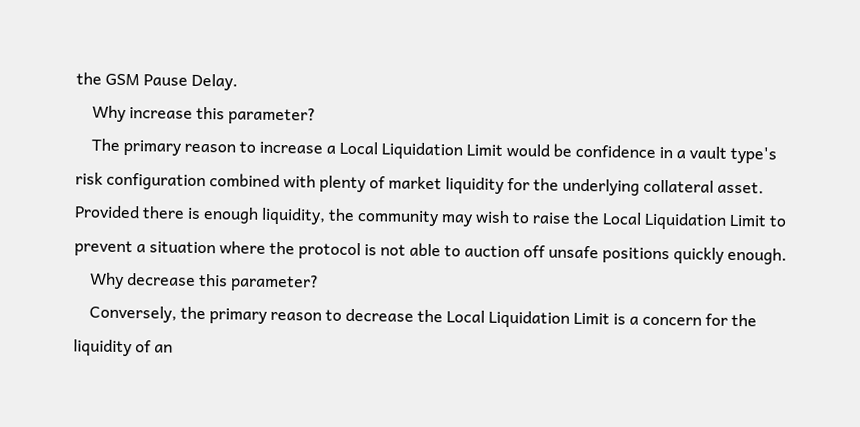the GSM Pause Delay.
    Why increase this parameter?
    The primary reason to increase a Local Liquidation Limit would be confidence in a vault type's risk configuration combined with plenty of market liquidity for the underlying collateral asset. Provided there is enough liquidity, the community may wish to raise the Local Liquidation Limit to prevent a situation where the protocol is not able to auction off unsafe positions quickly enough.
    Why decrease this parameter?
    Conversely, the primary reason to decrease the Local Liquidation Limit is a concern for the liquidity of an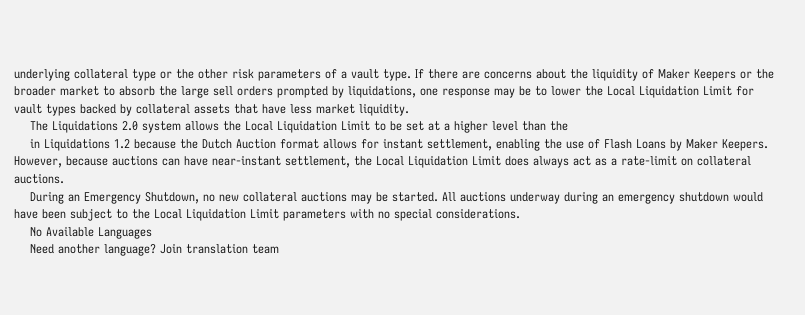underlying collateral type or the other risk parameters of a vault type. If there are concerns about the liquidity of Maker Keepers or the broader market to absorb the large sell orders prompted by liquidations, one response may be to lower the Local Liquidation Limit for vault types backed by collateral assets that have less market liquidity.
    The Liquidations 2.0 system allows the Local Liquidation Limit to be set at a higher level than the
    in Liquidations 1.2 because the Dutch Auction format allows for instant settlement, enabling the use of Flash Loans by Maker Keepers. However, because auctions can have near-instant settlement, the Local Liquidation Limit does always act as a rate-limit on collateral auctions.
    During an Emergency Shutdown, no new collateral auctions may be started. All auctions underway during an emergency shutdown would have been subject to the Local Liquidation Limit parameters with no special considerations.
    No Available Languages
    Need another language? Join translation team